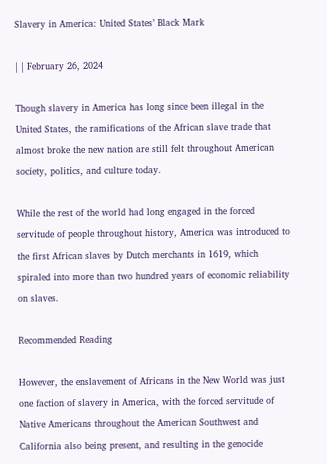Slavery in America: United States’ Black Mark

| | February 26, 2024

Though slavery in America has long since been illegal in the United States, the ramifications of the African slave trade that almost broke the new nation are still felt throughout American society, politics, and culture today.

While the rest of the world had long engaged in the forced servitude of people throughout history, America was introduced to the first African slaves by Dutch merchants in 1619, which spiraled into more than two hundred years of economic reliability on slaves.

Recommended Reading

However, the enslavement of Africans in the New World was just one faction of slavery in America, with the forced servitude of Native Americans throughout the American Southwest and California also being present, and resulting in the genocide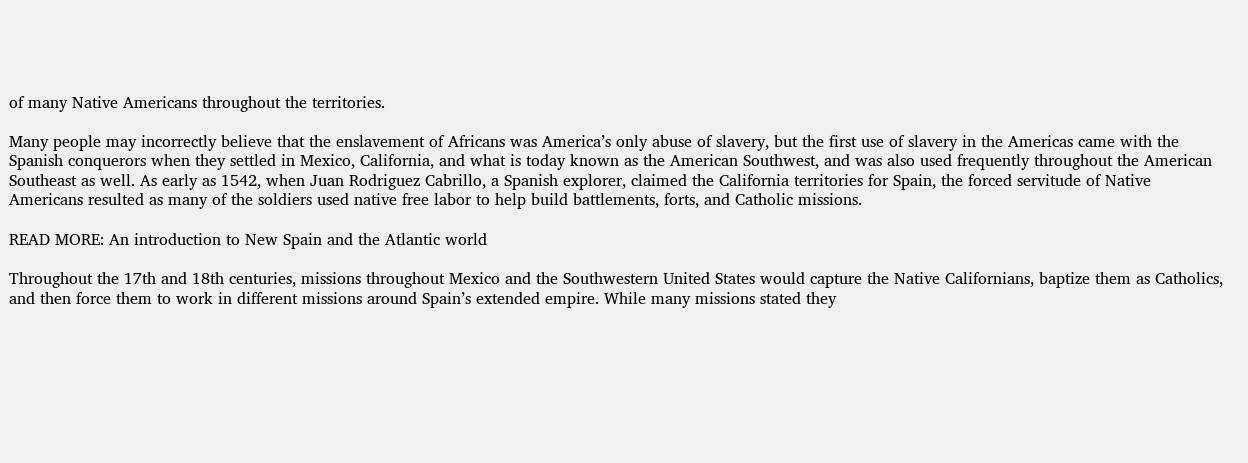of many Native Americans throughout the territories.

Many people may incorrectly believe that the enslavement of Africans was America’s only abuse of slavery, but the first use of slavery in the Americas came with the Spanish conquerors when they settled in Mexico, California, and what is today known as the American Southwest, and was also used frequently throughout the American Southeast as well. As early as 1542, when Juan Rodriguez Cabrillo, a Spanish explorer, claimed the California territories for Spain, the forced servitude of Native Americans resulted as many of the soldiers used native free labor to help build battlements, forts, and Catholic missions.

READ MORE: An introduction to New Spain and the Atlantic world

Throughout the 17th and 18th centuries, missions throughout Mexico and the Southwestern United States would capture the Native Californians, baptize them as Catholics, and then force them to work in different missions around Spain’s extended empire. While many missions stated they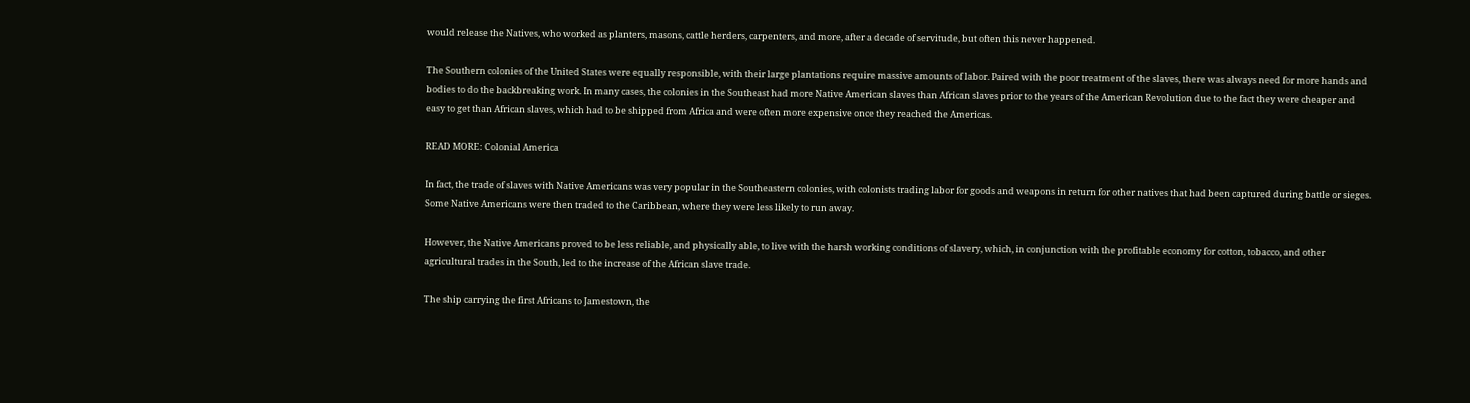would release the Natives, who worked as planters, masons, cattle herders, carpenters, and more, after a decade of servitude, but often this never happened.

The Southern colonies of the United States were equally responsible, with their large plantations require massive amounts of labor. Paired with the poor treatment of the slaves, there was always need for more hands and bodies to do the backbreaking work. In many cases, the colonies in the Southeast had more Native American slaves than African slaves prior to the years of the American Revolution due to the fact they were cheaper and easy to get than African slaves, which had to be shipped from Africa and were often more expensive once they reached the Americas.

READ MORE: Colonial America

In fact, the trade of slaves with Native Americans was very popular in the Southeastern colonies, with colonists trading labor for goods and weapons in return for other natives that had been captured during battle or sieges. Some Native Americans were then traded to the Caribbean, where they were less likely to run away.

However, the Native Americans proved to be less reliable, and physically able, to live with the harsh working conditions of slavery, which, in conjunction with the profitable economy for cotton, tobacco, and other agricultural trades in the South, led to the increase of the African slave trade.

The ship carrying the first Africans to Jamestown, the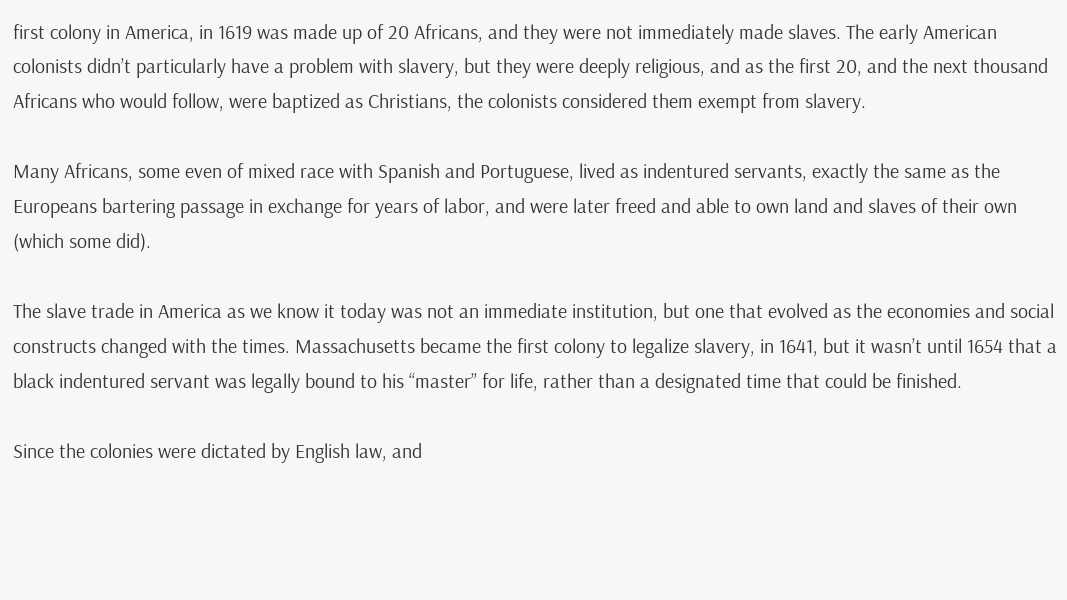first colony in America, in 1619 was made up of 20 Africans, and they were not immediately made slaves. The early American colonists didn’t particularly have a problem with slavery, but they were deeply religious, and as the first 20, and the next thousand Africans who would follow, were baptized as Christians, the colonists considered them exempt from slavery.

Many Africans, some even of mixed race with Spanish and Portuguese, lived as indentured servants, exactly the same as the Europeans bartering passage in exchange for years of labor, and were later freed and able to own land and slaves of their own (which some did).

The slave trade in America as we know it today was not an immediate institution, but one that evolved as the economies and social constructs changed with the times. Massachusetts became the first colony to legalize slavery, in 1641, but it wasn’t until 1654 that a black indentured servant was legally bound to his “master” for life, rather than a designated time that could be finished.

Since the colonies were dictated by English law, and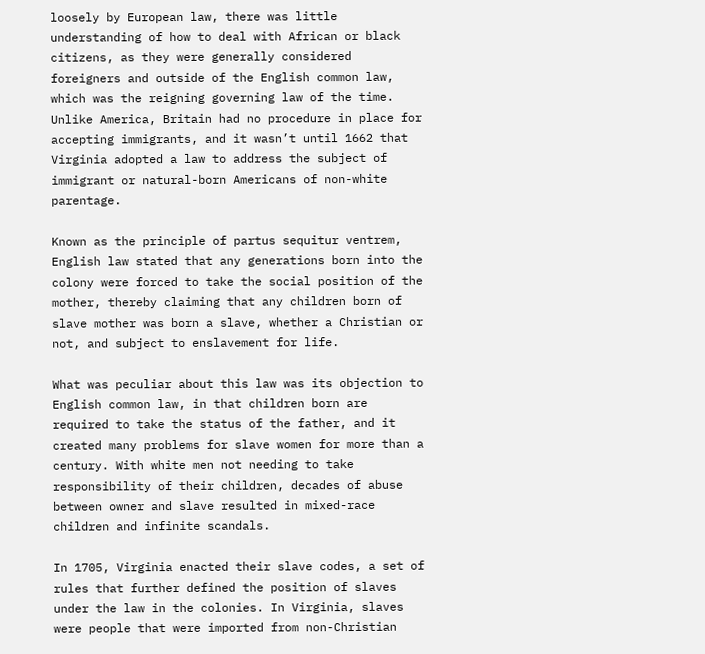loosely by European law, there was little understanding of how to deal with African or black citizens, as they were generally considered foreigners and outside of the English common law, which was the reigning governing law of the time. Unlike America, Britain had no procedure in place for accepting immigrants, and it wasn’t until 1662 that Virginia adopted a law to address the subject of immigrant or natural-born Americans of non-white parentage.

Known as the principle of partus sequitur ventrem, English law stated that any generations born into the colony were forced to take the social position of the mother, thereby claiming that any children born of slave mother was born a slave, whether a Christian or not, and subject to enslavement for life.

What was peculiar about this law was its objection to English common law, in that children born are required to take the status of the father, and it created many problems for slave women for more than a century. With white men not needing to take responsibility of their children, decades of abuse between owner and slave resulted in mixed-race children and infinite scandals.

In 1705, Virginia enacted their slave codes, a set of rules that further defined the position of slaves under the law in the colonies. In Virginia, slaves were people that were imported from non-Christian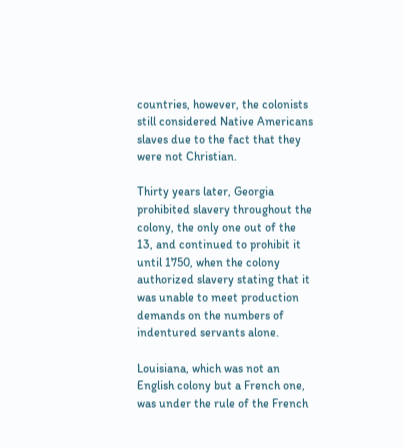countries, however, the colonists still considered Native Americans slaves due to the fact that they were not Christian.

Thirty years later, Georgia prohibited slavery throughout the colony, the only one out of the 13, and continued to prohibit it until 1750, when the colony authorized slavery stating that it was unable to meet production demands on the numbers of indentured servants alone.

Louisiana, which was not an English colony but a French one, was under the rule of the French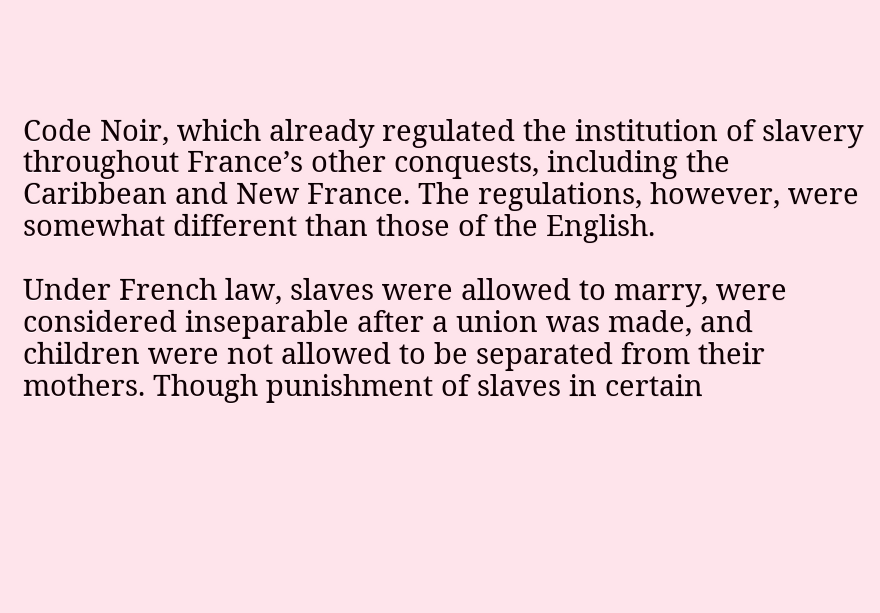Code Noir, which already regulated the institution of slavery throughout France’s other conquests, including the Caribbean and New France. The regulations, however, were somewhat different than those of the English.

Under French law, slaves were allowed to marry, were considered inseparable after a union was made, and children were not allowed to be separated from their mothers. Though punishment of slaves in certain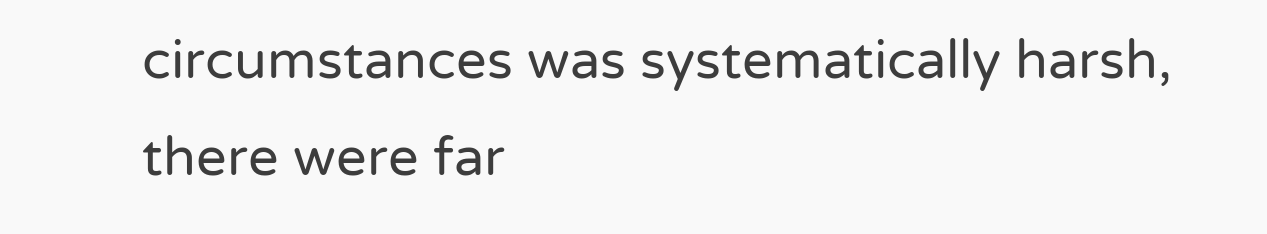circumstances was systematically harsh, there were far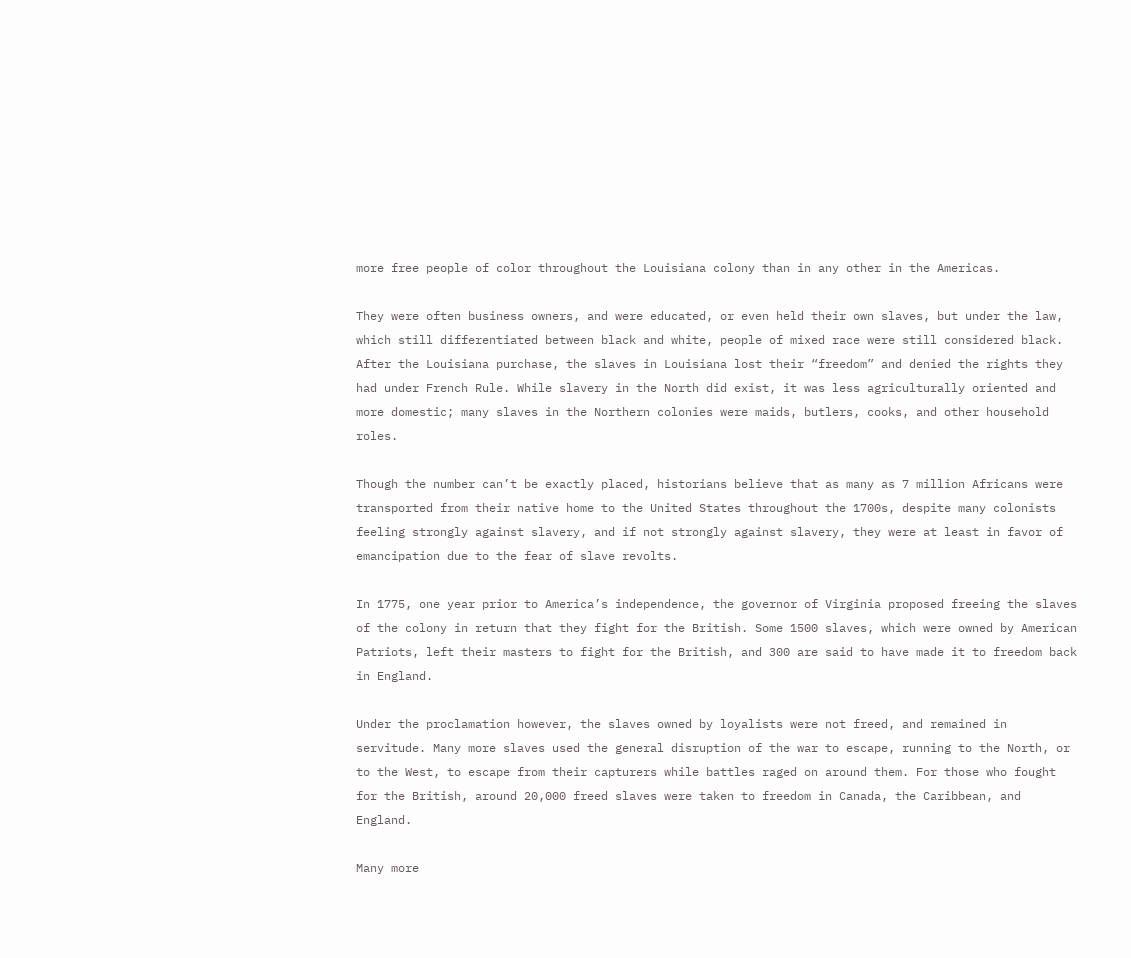more free people of color throughout the Louisiana colony than in any other in the Americas.

They were often business owners, and were educated, or even held their own slaves, but under the law, which still differentiated between black and white, people of mixed race were still considered black. After the Louisiana purchase, the slaves in Louisiana lost their “freedom” and denied the rights they had under French Rule. While slavery in the North did exist, it was less agriculturally oriented and more domestic; many slaves in the Northern colonies were maids, butlers, cooks, and other household roles.

Though the number can’t be exactly placed, historians believe that as many as 7 million Africans were transported from their native home to the United States throughout the 1700s, despite many colonists feeling strongly against slavery, and if not strongly against slavery, they were at least in favor of emancipation due to the fear of slave revolts.

In 1775, one year prior to America’s independence, the governor of Virginia proposed freeing the slaves of the colony in return that they fight for the British. Some 1500 slaves, which were owned by American Patriots, left their masters to fight for the British, and 300 are said to have made it to freedom back in England.

Under the proclamation however, the slaves owned by loyalists were not freed, and remained in servitude. Many more slaves used the general disruption of the war to escape, running to the North, or to the West, to escape from their capturers while battles raged on around them. For those who fought for the British, around 20,000 freed slaves were taken to freedom in Canada, the Caribbean, and England.

Many more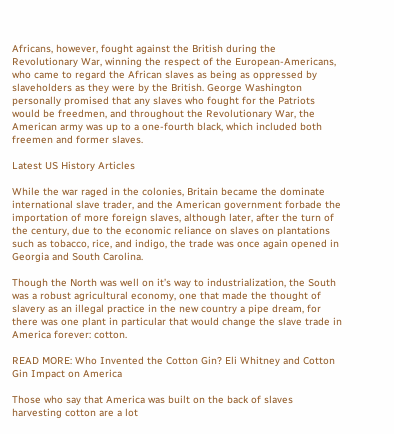Africans, however, fought against the British during the Revolutionary War, winning the respect of the European-Americans, who came to regard the African slaves as being as oppressed by slaveholders as they were by the British. George Washington personally promised that any slaves who fought for the Patriots would be freedmen, and throughout the Revolutionary War, the American army was up to a one-fourth black, which included both freemen and former slaves.

Latest US History Articles

While the war raged in the colonies, Britain became the dominate international slave trader, and the American government forbade the importation of more foreign slaves, although later, after the turn of the century, due to the economic reliance on slaves on plantations such as tobacco, rice, and indigo, the trade was once again opened in Georgia and South Carolina.

Though the North was well on it’s way to industrialization, the South was a robust agricultural economy, one that made the thought of slavery as an illegal practice in the new country a pipe dream, for there was one plant in particular that would change the slave trade in America forever: cotton.

READ MORE: Who Invented the Cotton Gin? Eli Whitney and Cotton Gin Impact on America

Those who say that America was built on the back of slaves harvesting cotton are a lot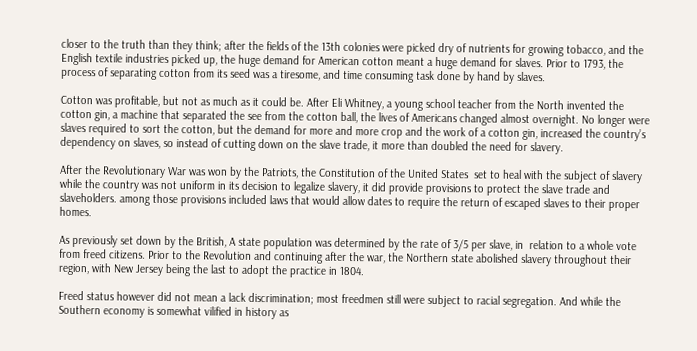closer to the truth than they think; after the fields of the 13th colonies were picked dry of nutrients for growing tobacco, and the English textile industries picked up, the huge demand for American cotton meant a huge demand for slaves. Prior to 1793, the process of separating cotton from its seed was a tiresome, and time consuming task done by hand by slaves.

Cotton was profitable, but not as much as it could be. After Eli Whitney, a young school teacher from the North invented the cotton gin, a machine that separated the see from the cotton ball, the lives of Americans changed almost overnight. No longer were slaves required to sort the cotton, but the demand for more and more crop and the work of a cotton gin, increased the country’s dependency on slaves, so instead of cutting down on the slave trade, it more than doubled the need for slavery.

After the Revolutionary War was won by the Patriots, the Constitution of the United States  set to heal with the subject of slavery while the country was not uniform in its decision to legalize slavery, it did provide provisions to protect the slave trade and slaveholders. among those provisions included laws that would allow dates to require the return of escaped slaves to their proper homes.

As previously set down by the British, A state population was determined by the rate of 3/5 per slave, in  relation to a whole vote from freed citizens. Prior to the Revolution and continuing after the war, the Northern state abolished slavery throughout their region, with New Jersey being the last to adopt the practice in 1804.

Freed status however did not mean a lack discrimination; most freedmen still were subject to racial segregation. And while the Southern economy is somewhat vilified in history as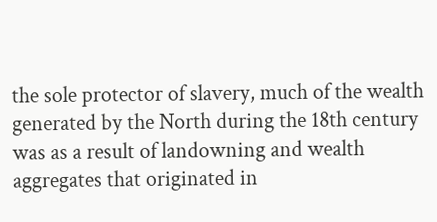the sole protector of slavery, much of the wealth generated by the North during the 18th century was as a result of landowning and wealth aggregates that originated in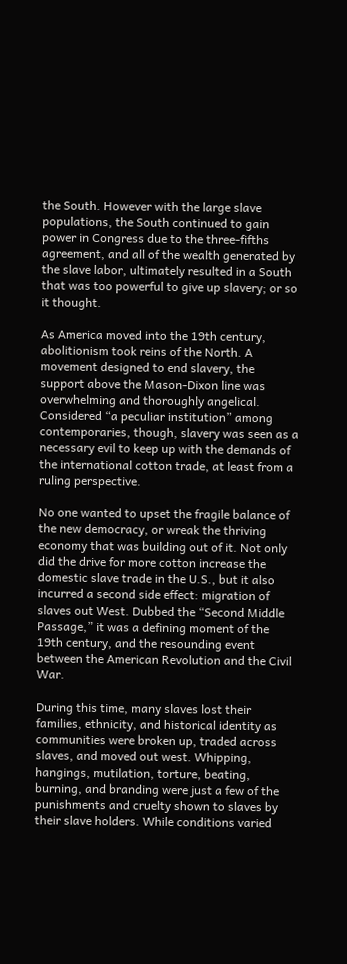the South. However with the large slave populations, the South continued to gain power in Congress due to the three-fifths agreement, and all of the wealth generated by the slave labor, ultimately resulted in a South that was too powerful to give up slavery; or so it thought.

As America moved into the 19th century, abolitionism took reins of the North. A movement designed to end slavery, the support above the Mason-Dixon line was overwhelming and thoroughly angelical. Considered “a peculiar institution” among contemporaries, though, slavery was seen as a necessary evil to keep up with the demands of the international cotton trade, at least from a ruling perspective.

No one wanted to upset the fragile balance of the new democracy, or wreak the thriving economy that was building out of it. Not only did the drive for more cotton increase the domestic slave trade in the U.S., but it also incurred a second side effect: migration of slaves out West. Dubbed the “Second Middle Passage,” it was a defining moment of the 19th century, and the resounding event between the American Revolution and the Civil War.

During this time, many slaves lost their families, ethnicity, and historical identity as communities were broken up, traded across slaves, and moved out west. Whipping, hangings, mutilation, torture, beating, burning, and branding were just a few of the punishments and cruelty shown to slaves by their slave holders. While conditions varied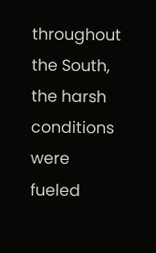throughout the South, the harsh conditions were fueled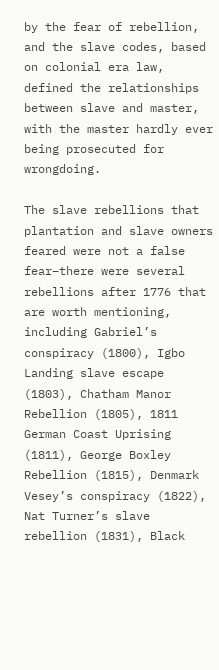by the fear of rebellion, and the slave codes, based on colonial era law, defined the relationships between slave and master, with the master hardly ever being prosecuted for wrongdoing.

The slave rebellions that plantation and slave owners feared were not a false fear–there were several rebellions after 1776 that are worth mentioning, including Gabriel’s conspiracy (1800), Igbo Landing slave escape (1803), Chatham Manor Rebellion (1805), 1811 German Coast Uprising (1811), George Boxley Rebellion (1815), Denmark Vesey’s conspiracy (1822), Nat Turner’s slave rebellion (1831), Black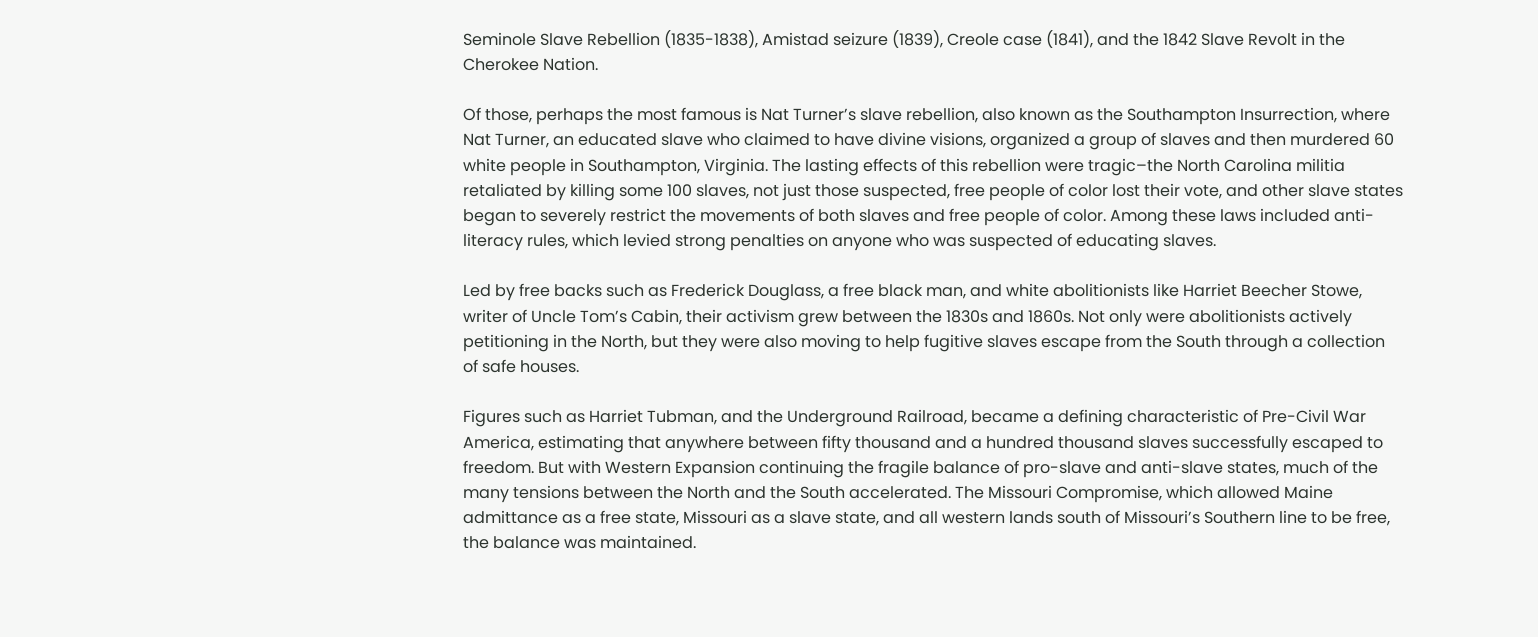Seminole Slave Rebellion (1835-1838), Amistad seizure (1839), Creole case (1841), and the 1842 Slave Revolt in the Cherokee Nation.

Of those, perhaps the most famous is Nat Turner’s slave rebellion, also known as the Southampton Insurrection, where Nat Turner, an educated slave who claimed to have divine visions, organized a group of slaves and then murdered 60 white people in Southampton, Virginia. The lasting effects of this rebellion were tragic–the North Carolina militia retaliated by killing some 100 slaves, not just those suspected, free people of color lost their vote, and other slave states began to severely restrict the movements of both slaves and free people of color. Among these laws included anti-literacy rules, which levied strong penalties on anyone who was suspected of educating slaves.

Led by free backs such as Frederick Douglass, a free black man, and white abolitionists like Harriet Beecher Stowe, writer of Uncle Tom’s Cabin, their activism grew between the 1830s and 1860s. Not only were abolitionists actively petitioning in the North, but they were also moving to help fugitive slaves escape from the South through a collection of safe houses.

Figures such as Harriet Tubman, and the Underground Railroad, became a defining characteristic of Pre-Civil War America, estimating that anywhere between fifty thousand and a hundred thousand slaves successfully escaped to freedom. But with Western Expansion continuing the fragile balance of pro-slave and anti-slave states, much of the many tensions between the North and the South accelerated. The Missouri Compromise, which allowed Maine admittance as a free state, Missouri as a slave state, and all western lands south of Missouri’s Southern line to be free, the balance was maintained.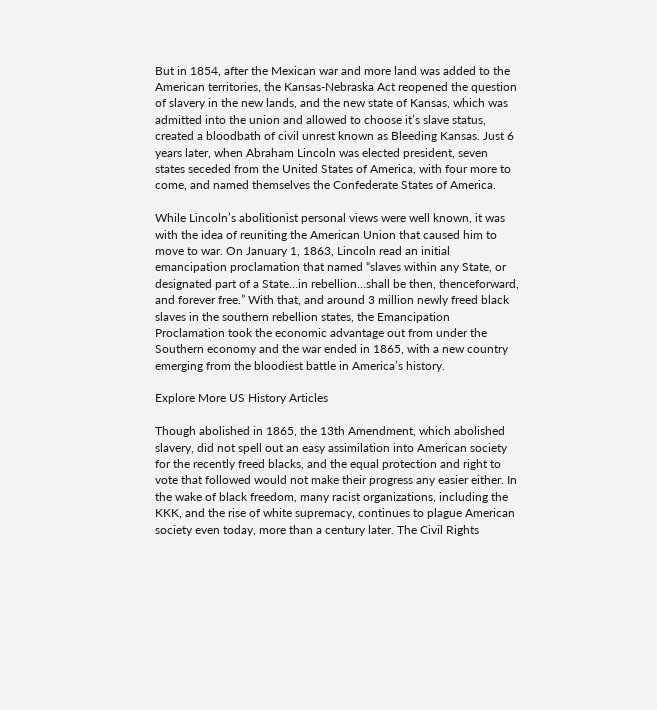But in 1854, after the Mexican war and more land was added to the American territories, the Kansas-Nebraska Act reopened the question of slavery in the new lands, and the new state of Kansas, which was admitted into the union and allowed to choose it’s slave status, created a bloodbath of civil unrest known as Bleeding Kansas. Just 6 years later, when Abraham Lincoln was elected president, seven states seceded from the United States of America, with four more to come, and named themselves the Confederate States of America.

While Lincoln’s abolitionist personal views were well known, it was with the idea of reuniting the American Union that caused him to move to war. On January 1, 1863, Lincoln read an initial emancipation proclamation that named “slaves within any State, or designated part of a State…in rebellion…shall be then, thenceforward, and forever free.” With that, and around 3 million newly freed black slaves in the southern rebellion states, the Emancipation Proclamation took the economic advantage out from under the Southern economy and the war ended in 1865, with a new country emerging from the bloodiest battle in America’s history.

Explore More US History Articles

Though abolished in 1865, the 13th Amendment, which abolished slavery, did not spell out an easy assimilation into American society for the recently freed blacks, and the equal protection and right to vote that followed would not make their progress any easier either. In the wake of black freedom, many racist organizations, including the KKK, and the rise of white supremacy, continues to plague American society even today, more than a century later. The Civil Rights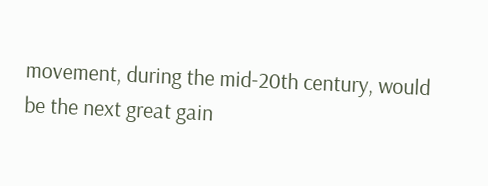movement, during the mid-20th century, would be the next great gain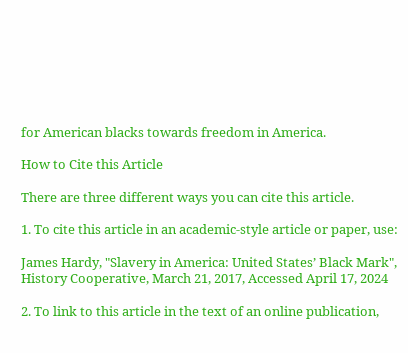for American blacks towards freedom in America.

How to Cite this Article

There are three different ways you can cite this article.

1. To cite this article in an academic-style article or paper, use:

James Hardy, "Slavery in America: United States’ Black Mark", History Cooperative, March 21, 2017, Accessed April 17, 2024

2. To link to this article in the text of an online publication,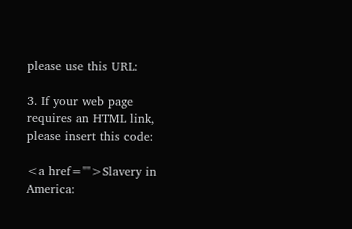please use this URL:

3. If your web page requires an HTML link, please insert this code:

<a href="">Slavery in America: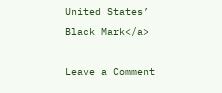United States’ Black Mark</a>

Leave a Comment